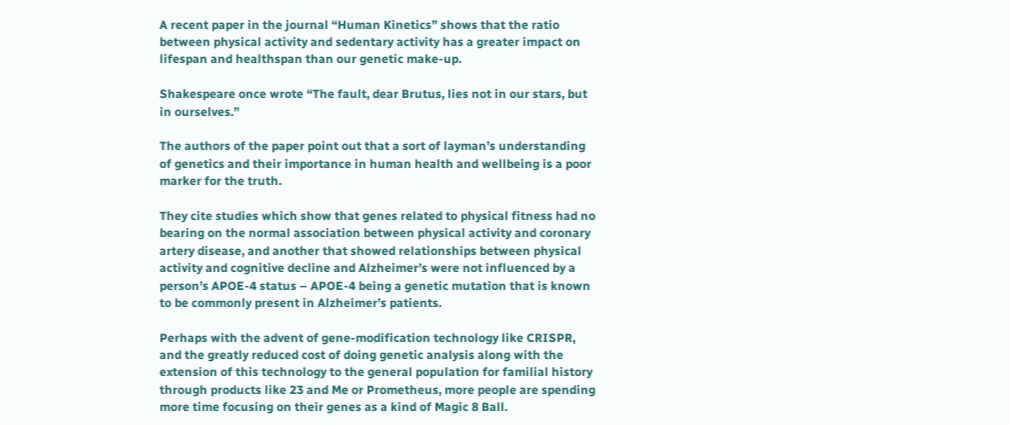A recent paper in the journal “Human Kinetics” shows that the ratio between physical activity and sedentary activity has a greater impact on lifespan and healthspan than our genetic make-up.

Shakespeare once wrote “The fault, dear Brutus, lies not in our stars, but in ourselves.”

The authors of the paper point out that a sort of layman’s understanding of genetics and their importance in human health and wellbeing is a poor marker for the truth.

They cite studies which show that genes related to physical fitness had no bearing on the normal association between physical activity and coronary artery disease, and another that showed relationships between physical activity and cognitive decline and Alzheimer’s were not influenced by a person’s APOE-4 status – APOE-4 being a genetic mutation that is known to be commonly present in Alzheimer’s patients.

Perhaps with the advent of gene-modification technology like CRISPR, and the greatly reduced cost of doing genetic analysis along with the extension of this technology to the general population for familial history through products like 23 and Me or Prometheus, more people are spending more time focusing on their genes as a kind of Magic 8 Ball.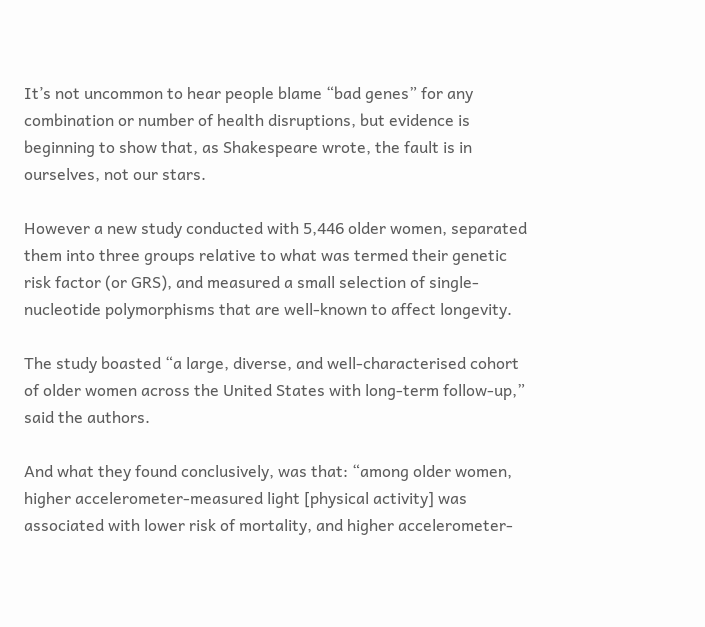It’s not uncommon to hear people blame “bad genes” for any combination or number of health disruptions, but evidence is beginning to show that, as Shakespeare wrote, the fault is in ourselves, not our stars.

However a new study conducted with 5,446 older women, separated them into three groups relative to what was termed their genetic risk factor (or GRS), and measured a small selection of single-nucleotide polymorphisms that are well-known to affect longevity.

The study boasted “a large, diverse, and well-characterised cohort of older women across the United States with long-term follow-up,” said the authors.

And what they found conclusively, was that: “among older women, higher accelerometer-measured light [physical activity] was associated with lower risk of mortality, and higher accelerometer-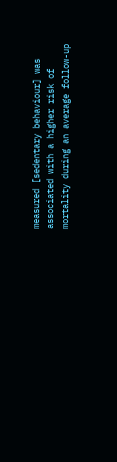measured [sedentary behaviour] was associated with a higher risk of mortality during an average follow-up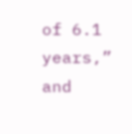of 6.1 years,” and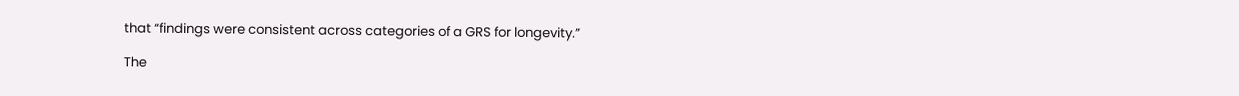that “findings were consistent across categories of a GRS for longevity.”

The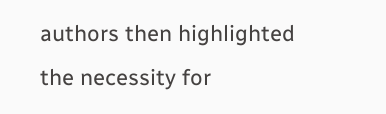authors then highlighted the necessity for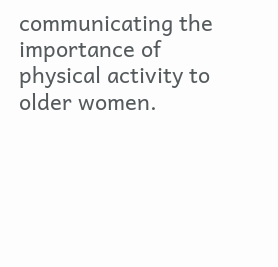communicating the importance of physical activity to older women.